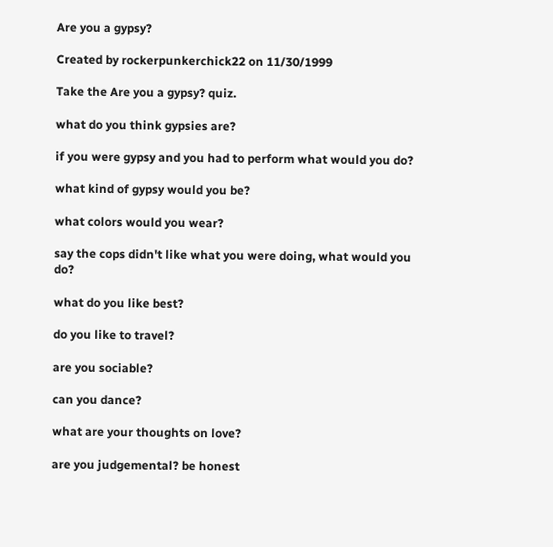Are you a gypsy?

Created by rockerpunkerchick22 on 11/30/1999

Take the Are you a gypsy? quiz.

what do you think gypsies are?

if you were gypsy and you had to perform what would you do?

what kind of gypsy would you be?

what colors would you wear?

say the cops didn't like what you were doing, what would you do?

what do you like best?

do you like to travel?

are you sociable?

can you dance?

what are your thoughts on love?

are you judgemental? be honest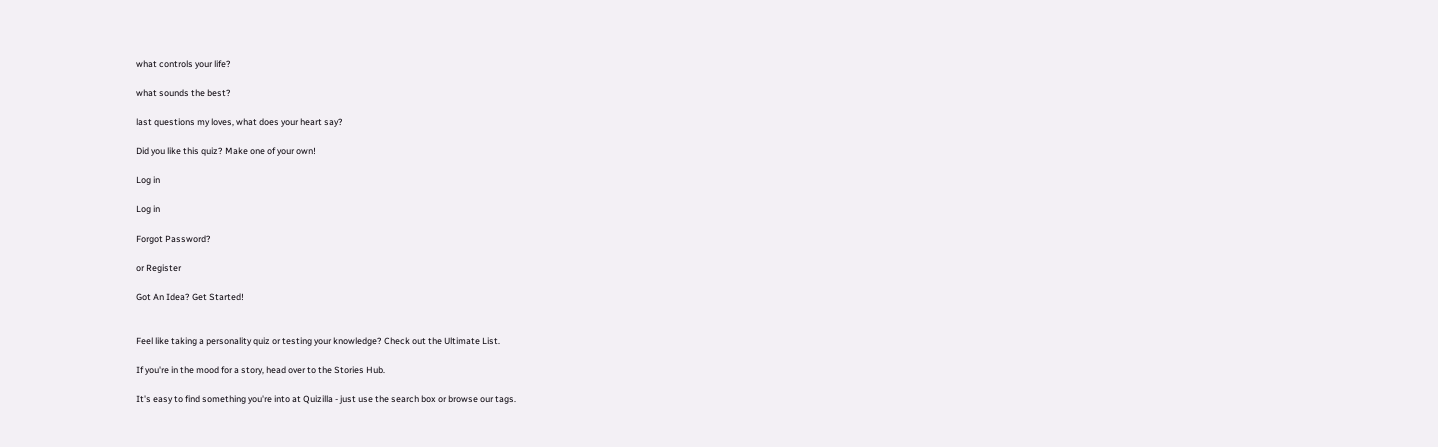what controls your life?

what sounds the best?

last questions my loves, what does your heart say?

Did you like this quiz? Make one of your own!

Log in

Log in

Forgot Password?

or Register

Got An Idea? Get Started!


Feel like taking a personality quiz or testing your knowledge? Check out the Ultimate List.

If you're in the mood for a story, head over to the Stories Hub.

It's easy to find something you're into at Quizilla - just use the search box or browse our tags.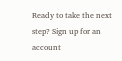Ready to take the next step? Sign up for an account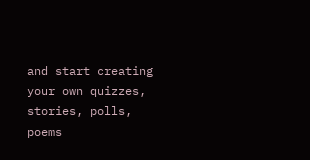and start creating your own quizzes, stories, polls, poems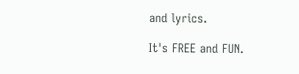and lyrics.

It's FREE and FUN.